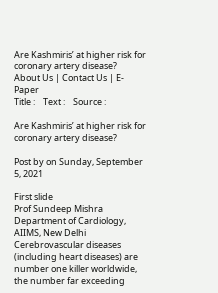Are Kashmiris’ at higher risk for coronary artery disease?
About Us | Contact Us | E-Paper
Title :    Text :    Source :

Are Kashmiris’ at higher risk for coronary artery disease?

Post by on Sunday, September 5, 2021

First slide
Prof Sundeep Mishra
Department of Cardiology, AIIMS, New Delhi
Cerebrovascular diseases (including heart diseases) are number one killer worldwide, the number far exceeding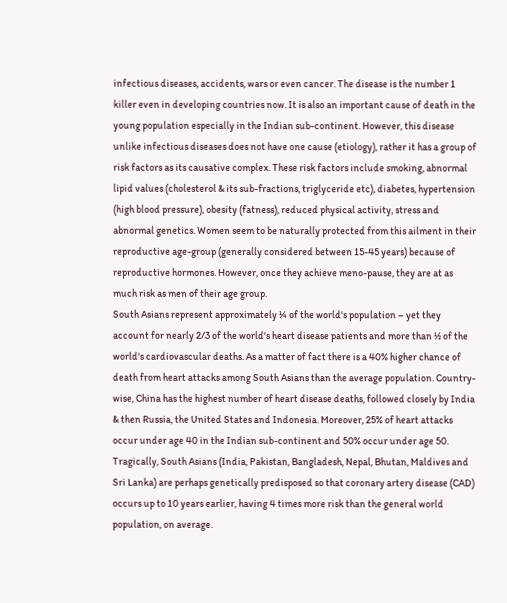infectious diseases, accidents, wars or even cancer. The disease is the number 1 killer even in developing countries now. It is also an important cause of death in the young population especially in the Indian sub-continent. However, this disease unlike infectious diseases does not have one cause (etiology), rather it has a group of risk factors as its causative complex. These risk factors include smoking, abnormal lipid values (cholesterol & its sub-fractions, triglyceride etc), diabetes, hypertension (high blood pressure), obesity (fatness), reduced physical activity, stress and abnormal genetics. Women seem to be naturally protected from this ailment in their reproductive age-group (generally considered between 15-45 years) because of reproductive hormones. However, once they achieve meno-pause, they are at as much risk as men of their age group.
South Asians represent approximately ¼ of the world's population – yet they account for nearly 2/3 of the world's heart disease patients and more than ½ of the world's cardiovascular deaths. As a matter of fact there is a 40% higher chance of death from heart attacks among South Asians than the average population. Country-wise, China has the highest number of heart disease deaths, followed closely by India & then Russia, the United States and Indonesia. Moreover, 25% of heart attacks occur under age 40 in the Indian sub-continent and 50% occur under age 50. Tragically, South Asians (India, Pakistan, Bangladesh, Nepal, Bhutan, Maldives and Sri Lanka) are perhaps genetically predisposed so that coronary artery disease (CAD) occurs up to 10 years earlier, having 4 times more risk than the general world population, on average.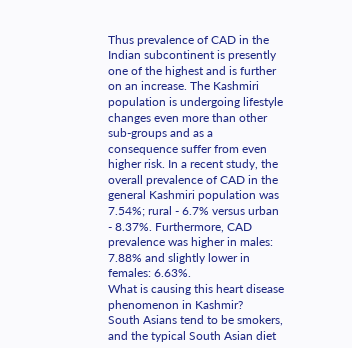Thus prevalence of CAD in the Indian subcontinent is presently one of the highest and is further on an increase. The Kashmiri population is undergoing lifestyle changes even more than other sub-groups and as a consequence suffer from even higher risk. In a recent study, the overall prevalence of CAD in the general Kashmiri population was 7.54%; rural - 6.7% versus urban - 8.37%. Furthermore, CAD prevalence was higher in males: 7.88% and slightly lower in females: 6.63%.
What is causing this heart disease phenomenon in Kashmir?
South Asians tend to be smokers, and the typical South Asian diet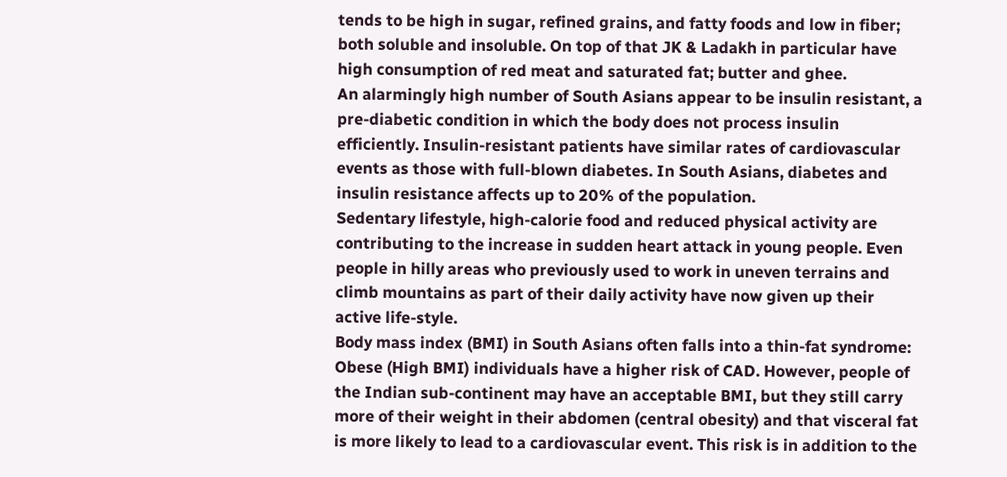tends to be high in sugar, refined grains, and fatty foods and low in fiber; both soluble and insoluble. On top of that JK & Ladakh in particular have high consumption of red meat and saturated fat; butter and ghee.
An alarmingly high number of South Asians appear to be insulin resistant, a pre-diabetic condition in which the body does not process insulin efficiently. Insulin-resistant patients have similar rates of cardiovascular events as those with full-blown diabetes. In South Asians, diabetes and insulin resistance affects up to 20% of the population.
Sedentary lifestyle, high-calorie food and reduced physical activity are contributing to the increase in sudden heart attack in young people. Even people in hilly areas who previously used to work in uneven terrains and climb mountains as part of their daily activity have now given up their active life-style.
Body mass index (BMI) in South Asians often falls into a thin-fat syndrome: Obese (High BMI) individuals have a higher risk of CAD. However, people of the Indian sub-continent may have an acceptable BMI, but they still carry more of their weight in their abdomen (central obesity) and that visceral fat is more likely to lead to a cardiovascular event. This risk is in addition to the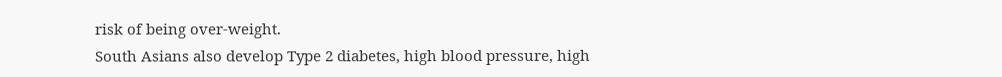risk of being over-weight.
South Asians also develop Type 2 diabetes, high blood pressure, high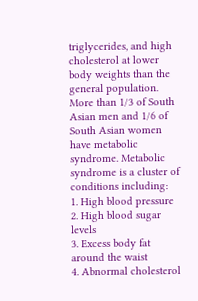triglycerides, and high cholesterol at lower body weights than the general population. More than 1/3 of South Asian men and 1/6 of South Asian women have metabolic syndrome. Metabolic syndrome is a cluster of conditions including:
1. High blood pressure
2. High blood sugar levels
3. Excess body fat around the waist
4. Abnormal cholesterol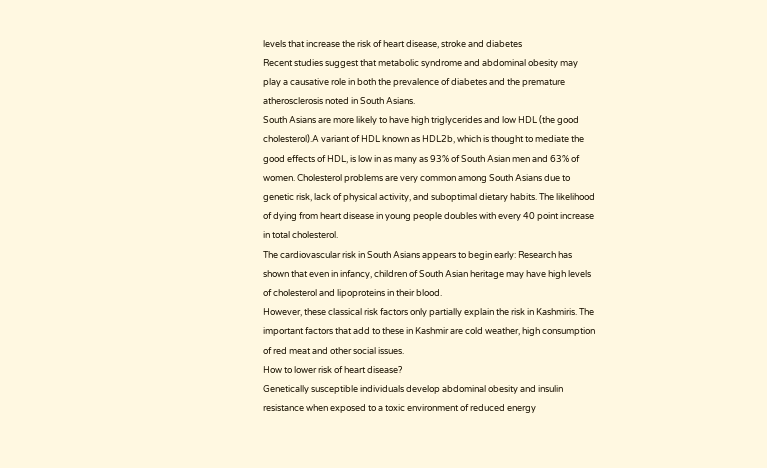levels that increase the risk of heart disease, stroke and diabetes
Recent studies suggest that metabolic syndrome and abdominal obesity may play a causative role in both the prevalence of diabetes and the premature atherosclerosis noted in South Asians.
South Asians are more likely to have high triglycerides and low HDL (the good cholesterol).A variant of HDL known as HDL2b, which is thought to mediate the good effects of HDL, is low in as many as 93% of South Asian men and 63% of women. Cholesterol problems are very common among South Asians due to genetic risk, lack of physical activity, and suboptimal dietary habits. The likelihood of dying from heart disease in young people doubles with every 40 point increase in total cholesterol.
The cardiovascular risk in South Asians appears to begin early: Research has shown that even in infancy, children of South Asian heritage may have high levels of cholesterol and lipoproteins in their blood.
However, these classical risk factors only partially explain the risk in Kashmiris. The important factors that add to these in Kashmir are cold weather, high consumption of red meat and other social issues.
How to lower risk of heart disease?
Genetically susceptible individuals develop abdominal obesity and insulin resistance when exposed to a toxic environment of reduced energy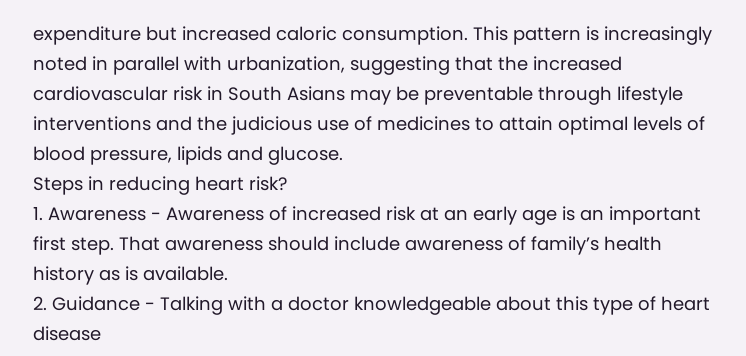expenditure but increased caloric consumption. This pattern is increasingly noted in parallel with urbanization, suggesting that the increased cardiovascular risk in South Asians may be preventable through lifestyle interventions and the judicious use of medicines to attain optimal levels of blood pressure, lipids and glucose.
Steps in reducing heart risk?
1. Awareness - Awareness of increased risk at an early age is an important first step. That awareness should include awareness of family’s health history as is available.
2. Guidance - Talking with a doctor knowledgeable about this type of heart disease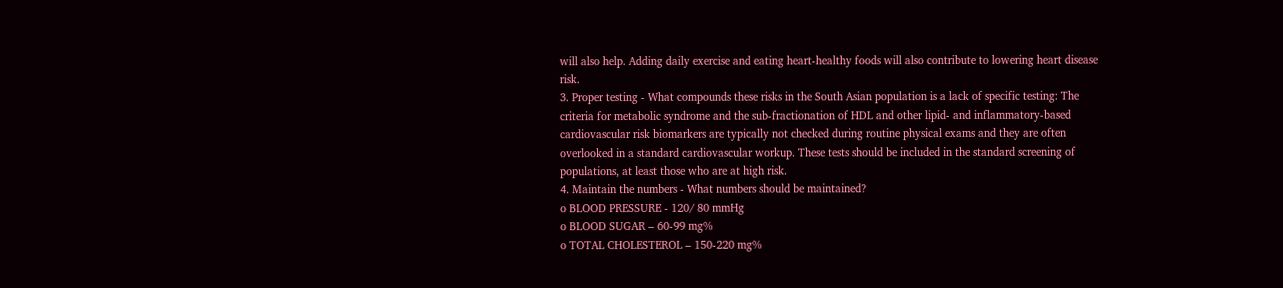will also help. Adding daily exercise and eating heart-healthy foods will also contribute to lowering heart disease risk.
3. Proper testing - What compounds these risks in the South Asian population is a lack of specific testing: The criteria for metabolic syndrome and the sub-fractionation of HDL and other lipid- and inflammatory-based cardiovascular risk biomarkers are typically not checked during routine physical exams and they are often overlooked in a standard cardiovascular workup. These tests should be included in the standard screening of populations, at least those who are at high risk.
4. Maintain the numbers - What numbers should be maintained?
o BLOOD PRESSURE - 120/ 80 mmHg
o BLOOD SUGAR – 60-99 mg%
o TOTAL CHOLESTEROL – 150-220 mg%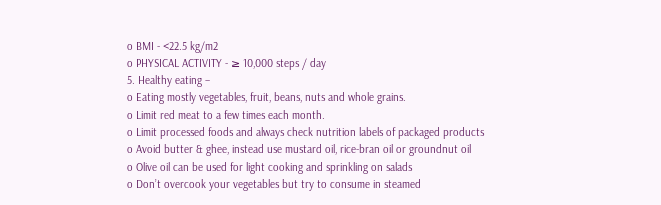o BMI - <22.5 kg/m2
o PHYSICAL ACTIVITY - ≥ 10,000 steps / day
5. Healthy eating –
o Eating mostly vegetables, fruit, beans, nuts and whole grains.
o Limit red meat to a few times each month.
o Limit processed foods and always check nutrition labels of packaged products
o Avoid butter & ghee, instead use mustard oil, rice-bran oil or groundnut oil
o Olive oil can be used for light cooking and sprinkling on salads
o Don’t overcook your vegetables but try to consume in steamed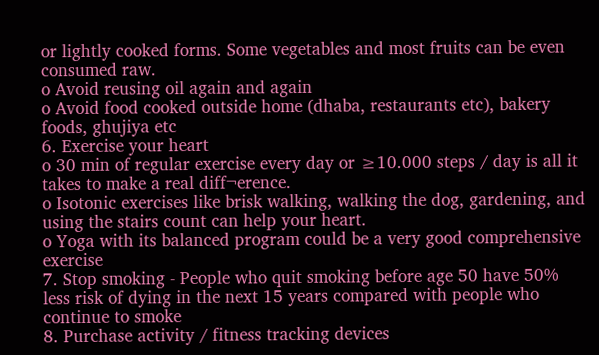or lightly cooked forms. Some vegetables and most fruits can be even consumed raw.
o Avoid reusing oil again and again
o Avoid food cooked outside home (dhaba, restaurants etc), bakery foods, ghujiya etc
6. Exercise your heart
o 30 min of regular exercise every day or ≥10.000 steps / day is all it takes to make a real diff¬erence.
o Isotonic exercises like brisk walking, walking the dog, gardening, and using the stairs count can help your heart.
o Yoga with its balanced program could be a very good comprehensive exercise
7. Stop smoking - People who quit smoking before age 50 have 50% less risk of dying in the next 15 years compared with people who continue to smoke
8. Purchase activity / fitness tracking devices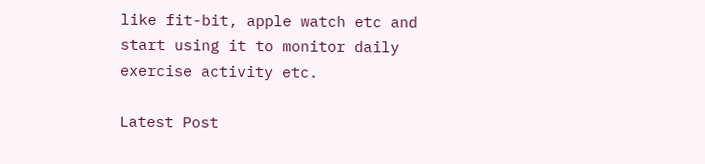like fit-bit, apple watch etc and start using it to monitor daily exercise activity etc.

Latest Post